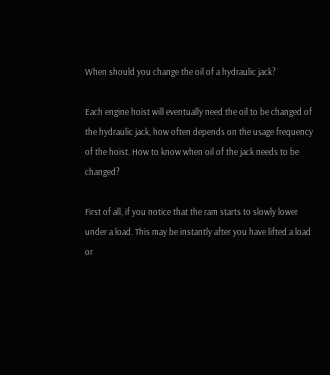When should you change the oil of a hydraulic jack?

Each engine hoist will eventually need the oil to be changed of the hydraulic jack, how often depends on the usage frequency of the hoist. How to know when oil of the jack needs to be changed?

First of all, if you notice that the ram starts to slowly lower under a load. This may be instantly after you have lifted a load or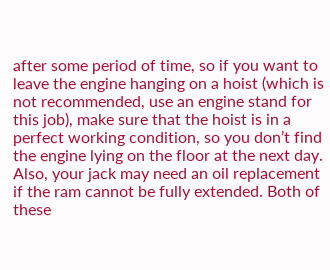after some period of time, so if you want to leave the engine hanging on a hoist (which is not recommended, use an engine stand for this job), make sure that the hoist is in a perfect working condition, so you don’t find the engine lying on the floor at the next day. Also, your jack may need an oil replacement if the ram cannot be fully extended. Both of these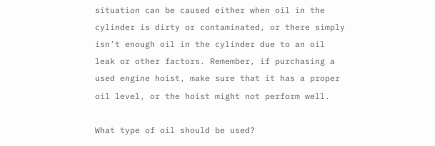situation can be caused either when oil in the cylinder is dirty or contaminated, or there simply isn’t enough oil in the cylinder due to an oil leak or other factors. Remember, if purchasing a used engine hoist, make sure that it has a proper oil level, or the hoist might not perform well.

What type of oil should be used?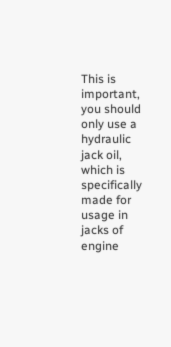This is important, you should only use a hydraulic jack oil, which is specifically made for usage in jacks of engine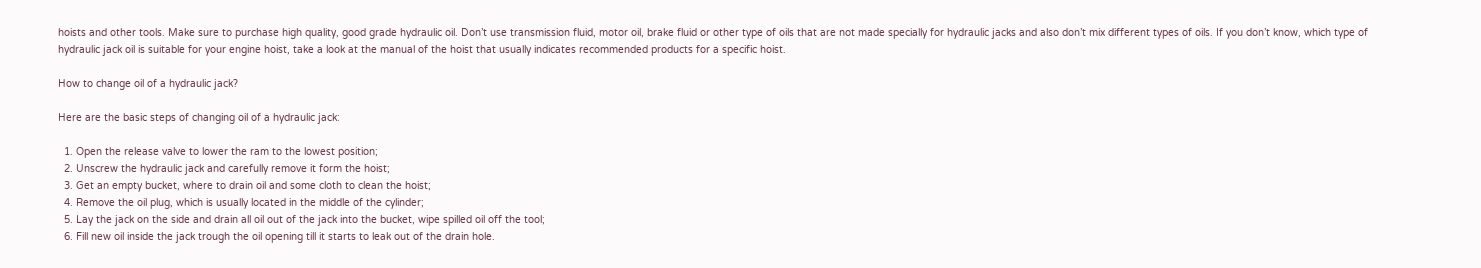hoists and other tools. Make sure to purchase high quality, good grade hydraulic oil. Don’t use transmission fluid, motor oil, brake fluid or other type of oils that are not made specially for hydraulic jacks and also don’t mix different types of oils. If you don’t know, which type of hydraulic jack oil is suitable for your engine hoist, take a look at the manual of the hoist that usually indicates recommended products for a specific hoist.

How to change oil of a hydraulic jack?

Here are the basic steps of changing oil of a hydraulic jack:

  1. Open the release valve to lower the ram to the lowest position;
  2. Unscrew the hydraulic jack and carefully remove it form the hoist;
  3. Get an empty bucket, where to drain oil and some cloth to clean the hoist;
  4. Remove the oil plug, which is usually located in the middle of the cylinder;
  5. Lay the jack on the side and drain all oil out of the jack into the bucket, wipe spilled oil off the tool;
  6. Fill new oil inside the jack trough the oil opening till it starts to leak out of the drain hole.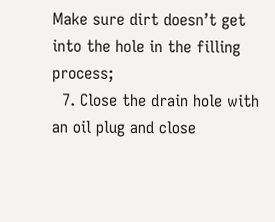Make sure dirt doesn’t get into the hole in the filling process;
  7. Close the drain hole with an oil plug and close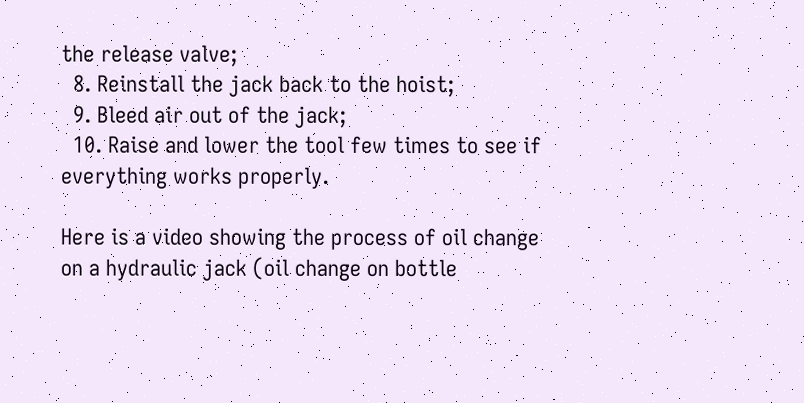the release valve;
  8. Reinstall the jack back to the hoist;
  9. Bleed air out of the jack;
  10. Raise and lower the tool few times to see if everything works properly.

Here is a video showing the process of oil change on a hydraulic jack (oil change on bottle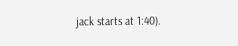jack starts at 1:40).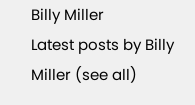Billy Miller
Latest posts by Billy Miller (see all)